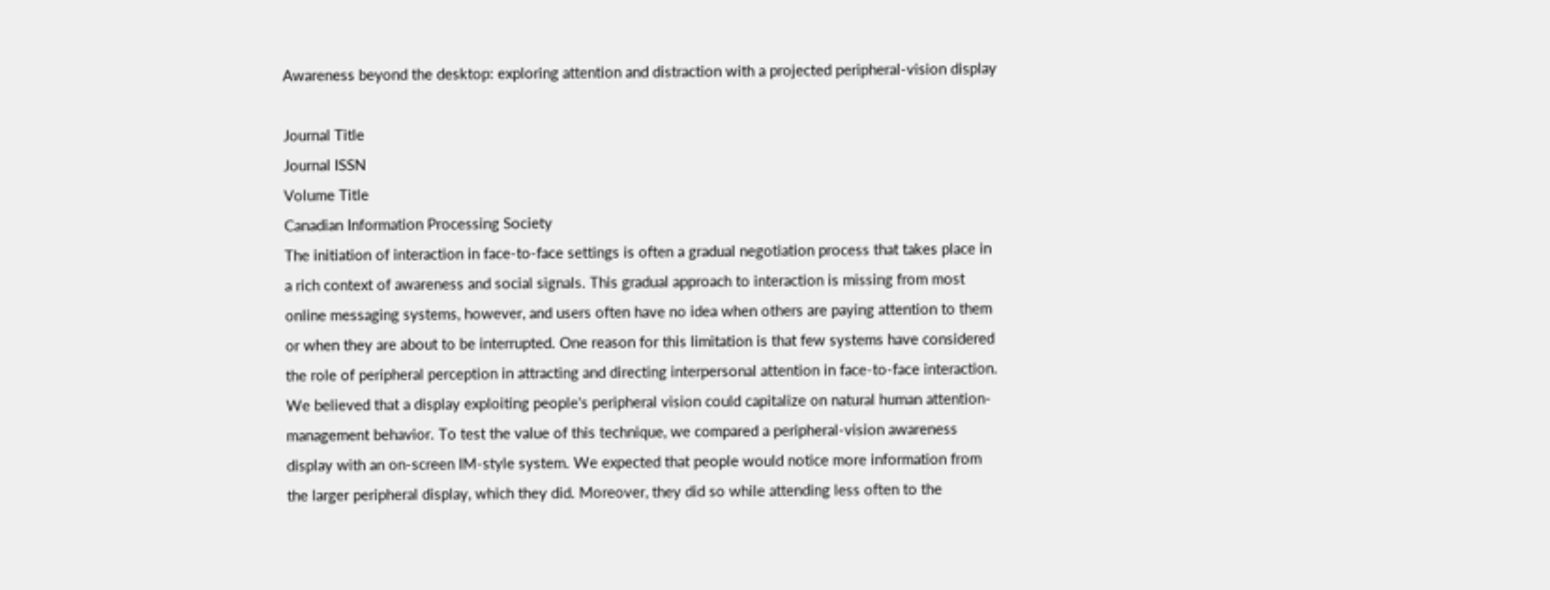Awareness beyond the desktop: exploring attention and distraction with a projected peripheral-vision display

Journal Title
Journal ISSN
Volume Title
Canadian Information Processing Society
The initiation of interaction in face-to-face settings is often a gradual negotiation process that takes place in a rich context of awareness and social signals. This gradual approach to interaction is missing from most online messaging systems, however, and users often have no idea when others are paying attention to them or when they are about to be interrupted. One reason for this limitation is that few systems have considered the role of peripheral perception in attracting and directing interpersonal attention in face-to-face interaction. We believed that a display exploiting people's peripheral vision could capitalize on natural human attention-management behavior. To test the value of this technique, we compared a peripheral-vision awareness display with an on-screen IM-style system. We expected that people would notice more information from the larger peripheral display, which they did. Moreover, they did so while attending less often to the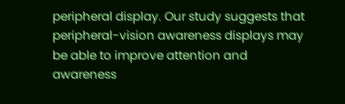peripheral display. Our study suggests that peripheral-vision awareness displays may be able to improve attention and awareness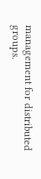management for distributed groups.